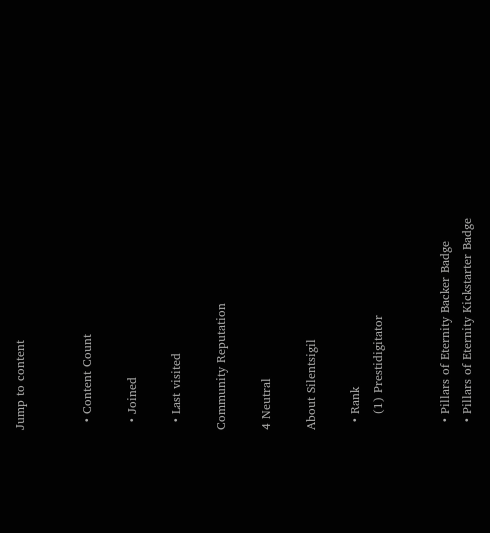Jump to content


  • Content Count

  • Joined

  • Last visited

Community Reputation

4 Neutral

About Silentsigil

  • Rank
    (1) Prestidigitator


  • Pillars of Eternity Backer Badge
  • Pillars of Eternity Kickstarter Badge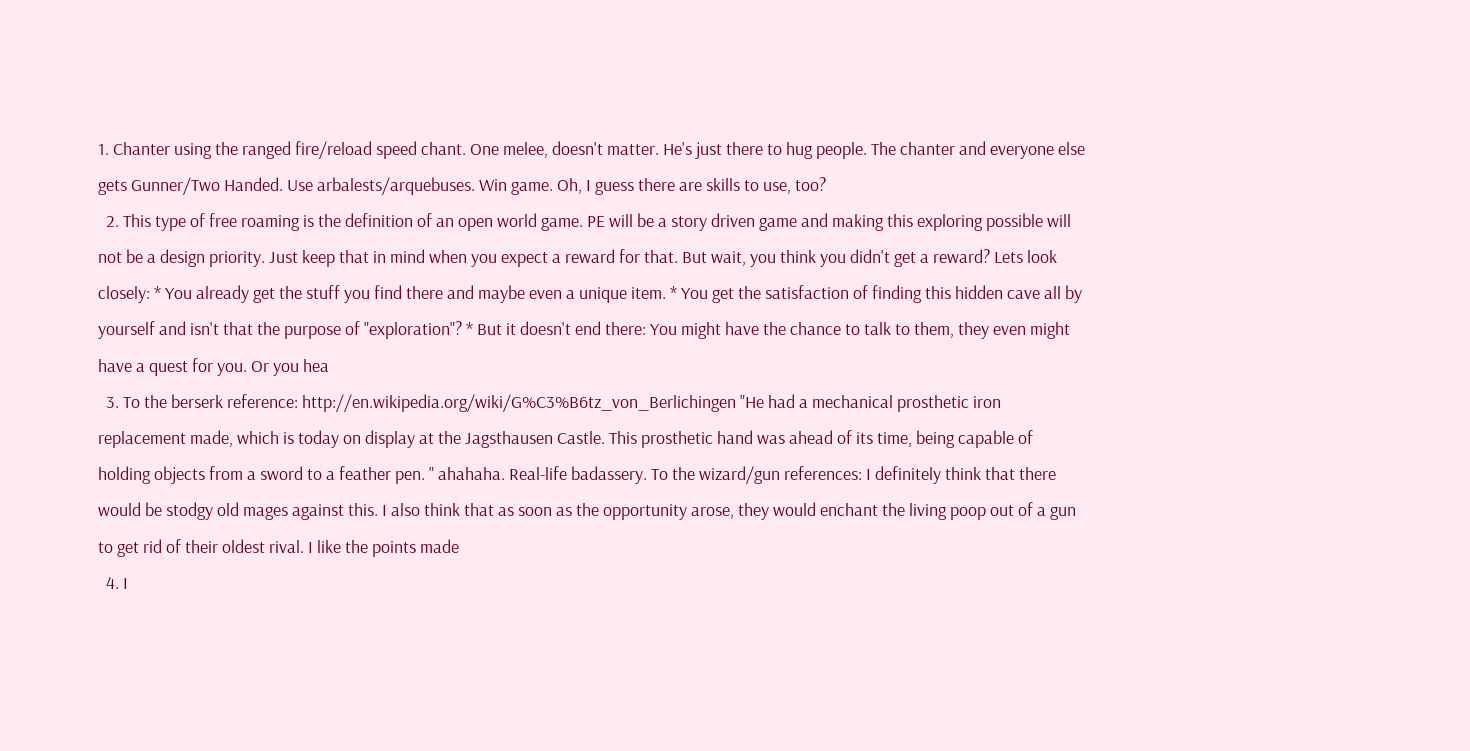1. Chanter using the ranged fire/reload speed chant. One melee, doesn't matter. He's just there to hug people. The chanter and everyone else gets Gunner/Two Handed. Use arbalests/arquebuses. Win game. Oh, I guess there are skills to use, too?
  2. This type of free roaming is the definition of an open world game. PE will be a story driven game and making this exploring possible will not be a design priority. Just keep that in mind when you expect a reward for that. But wait, you think you didn't get a reward? Lets look closely: * You already get the stuff you find there and maybe even a unique item. * You get the satisfaction of finding this hidden cave all by yourself and isn't that the purpose of "exploration"? * But it doesn't end there: You might have the chance to talk to them, they even might have a quest for you. Or you hea
  3. To the berserk reference: http://en.wikipedia.org/wiki/G%C3%B6tz_von_Berlichingen "He had a mechanical prosthetic iron replacement made, which is today on display at the Jagsthausen Castle. This prosthetic hand was ahead of its time, being capable of holding objects from a sword to a feather pen. " ahahaha. Real-life badassery. To the wizard/gun references: I definitely think that there would be stodgy old mages against this. I also think that as soon as the opportunity arose, they would enchant the living poop out of a gun to get rid of their oldest rival. I like the points made
  4. I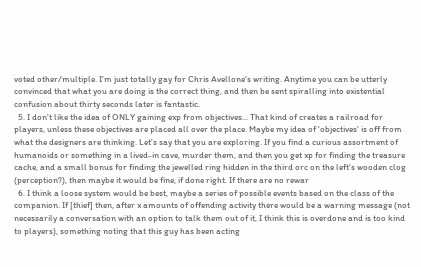voted other/multiple. I'm just totally gay for Chris Avellone's writing. Anytime you can be utterly convinced that what you are doing is the correct thing, and then be sent spiralling into existential confusion about thirty seconds later is fantastic.
  5. I don't like the idea of ONLY gaining exp from objectives... That kind of creates a railroad for players, unless these objectives are placed all over the place. Maybe my idea of 'objectives' is off from what the designers are thinking. Let's say that you are exploring. If you find a curious assortment of humanoids or something in a lived-in cave, murder them, and then you get xp for finding the treasure cache, and a small bonus for finding the jewelled ring hidden in the third orc on the left's wooden clog (perception?), then maybe it would be fine, if done right. If there are no rewar
  6. I think a loose system would be best, maybe a series of possible events based on the class of the companion. If [thief] then, after x amounts of offending activity there would be a warning message (not necessarily a conversation with an option to talk them out of it, I think this is overdone and is too kind to players), something noting that this guy has been acting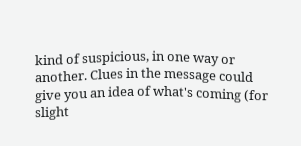kind of suspicious, in one way or another. Clues in the message could give you an idea of what's coming (for slight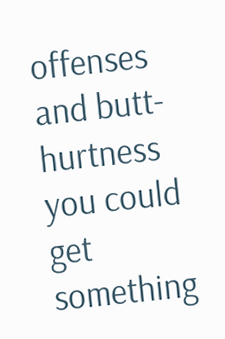offenses and butt-hurtness you could get something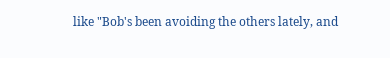like "Bob's been avoiding the others lately, and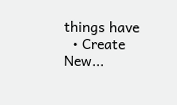things have
  • Create New...